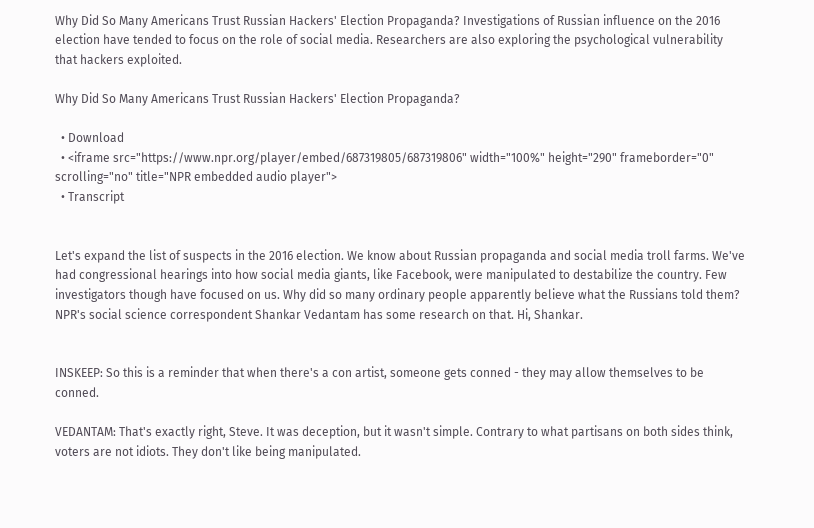Why Did So Many Americans Trust Russian Hackers' Election Propaganda? Investigations of Russian influence on the 2016 election have tended to focus on the role of social media. Researchers are also exploring the psychological vulnerability that hackers exploited.

Why Did So Many Americans Trust Russian Hackers' Election Propaganda?

  • Download
  • <iframe src="https://www.npr.org/player/embed/687319805/687319806" width="100%" height="290" frameborder="0" scrolling="no" title="NPR embedded audio player">
  • Transcript


Let's expand the list of suspects in the 2016 election. We know about Russian propaganda and social media troll farms. We've had congressional hearings into how social media giants, like Facebook, were manipulated to destabilize the country. Few investigators though have focused on us. Why did so many ordinary people apparently believe what the Russians told them? NPR's social science correspondent Shankar Vedantam has some research on that. Hi, Shankar.


INSKEEP: So this is a reminder that when there's a con artist, someone gets conned - they may allow themselves to be conned.

VEDANTAM: That's exactly right, Steve. It was deception, but it wasn't simple. Contrary to what partisans on both sides think, voters are not idiots. They don't like being manipulated.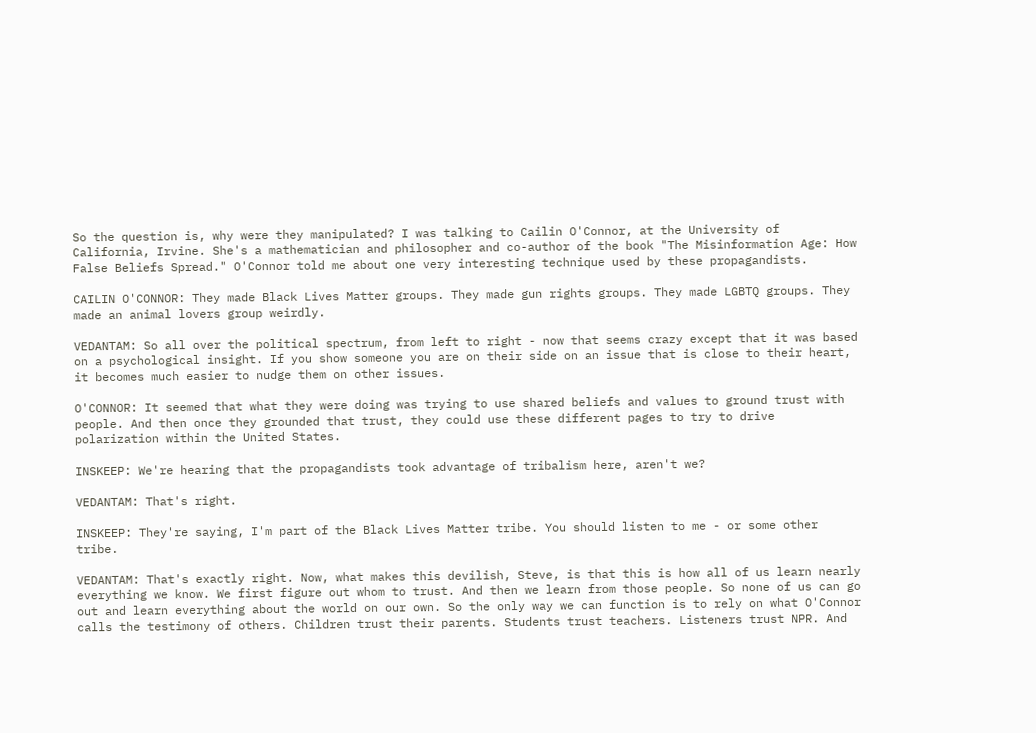So the question is, why were they manipulated? I was talking to Cailin O'Connor, at the University of California, Irvine. She's a mathematician and philosopher and co-author of the book "The Misinformation Age: How False Beliefs Spread." O'Connor told me about one very interesting technique used by these propagandists.

CAILIN O'CONNOR: They made Black Lives Matter groups. They made gun rights groups. They made LGBTQ groups. They made an animal lovers group weirdly.

VEDANTAM: So all over the political spectrum, from left to right - now that seems crazy except that it was based on a psychological insight. If you show someone you are on their side on an issue that is close to their heart, it becomes much easier to nudge them on other issues.

O'CONNOR: It seemed that what they were doing was trying to use shared beliefs and values to ground trust with people. And then once they grounded that trust, they could use these different pages to try to drive polarization within the United States.

INSKEEP: We're hearing that the propagandists took advantage of tribalism here, aren't we?

VEDANTAM: That's right.

INSKEEP: They're saying, I'm part of the Black Lives Matter tribe. You should listen to me - or some other tribe.

VEDANTAM: That's exactly right. Now, what makes this devilish, Steve, is that this is how all of us learn nearly everything we know. We first figure out whom to trust. And then we learn from those people. So none of us can go out and learn everything about the world on our own. So the only way we can function is to rely on what O'Connor calls the testimony of others. Children trust their parents. Students trust teachers. Listeners trust NPR. And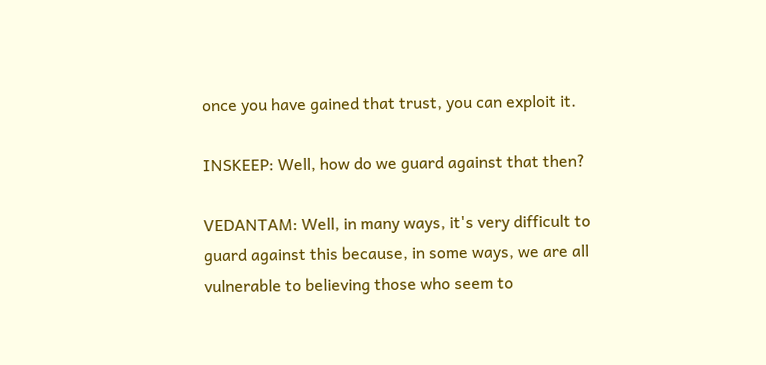once you have gained that trust, you can exploit it.

INSKEEP: Well, how do we guard against that then?

VEDANTAM: Well, in many ways, it's very difficult to guard against this because, in some ways, we are all vulnerable to believing those who seem to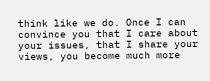think like we do. Once I can convince you that I care about your issues, that I share your views, you become much more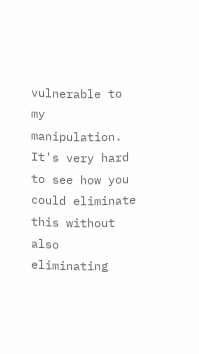vulnerable to my manipulation. It's very hard to see how you could eliminate this without also eliminating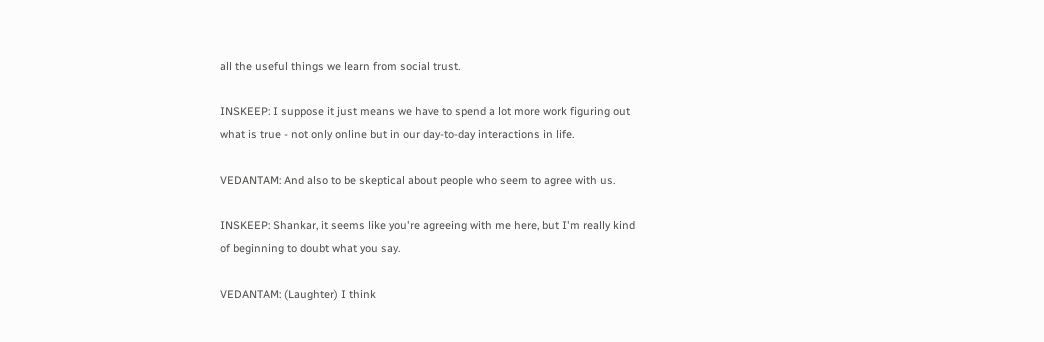all the useful things we learn from social trust.

INSKEEP: I suppose it just means we have to spend a lot more work figuring out what is true - not only online but in our day-to-day interactions in life.

VEDANTAM: And also to be skeptical about people who seem to agree with us.

INSKEEP: Shankar, it seems like you're agreeing with me here, but I'm really kind of beginning to doubt what you say.

VEDANTAM: (Laughter) I think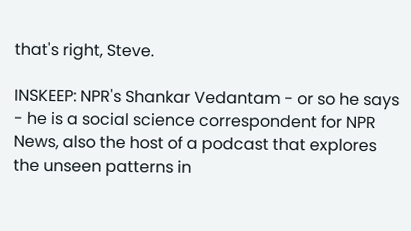that's right, Steve.

INSKEEP: NPR's Shankar Vedantam - or so he says - he is a social science correspondent for NPR News, also the host of a podcast that explores the unseen patterns in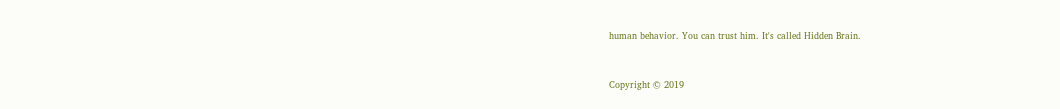human behavior. You can trust him. It's called Hidden Brain.


Copyright © 2019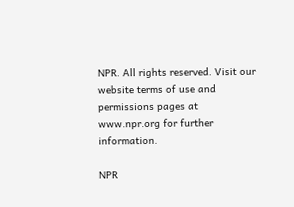NPR. All rights reserved. Visit our website terms of use and permissions pages at www.npr.org for further information.

NPR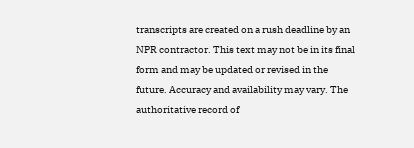transcripts are created on a rush deadline by an NPR contractor. This text may not be in its final form and may be updated or revised in the future. Accuracy and availability may vary. The authoritative record of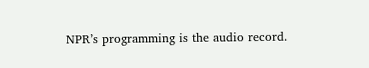NPR’s programming is the audio record.